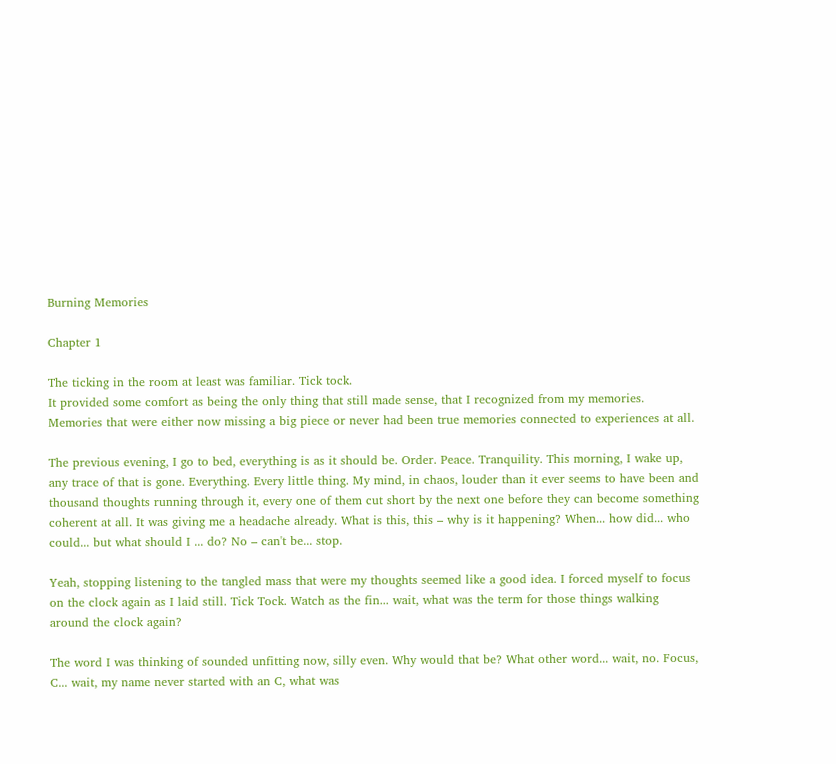Burning Memories

Chapter 1

The ticking in the room at least was familiar. Tick tock.
It provided some comfort as being the only thing that still made sense, that I recognized from my memories. Memories that were either now missing a big piece or never had been true memories connected to experiences at all.

The previous evening, I go to bed, everything is as it should be. Order. Peace. Tranquility. This morning, I wake up, any trace of that is gone. Everything. Every little thing. My mind, in chaos, louder than it ever seems to have been and thousand thoughts running through it, every one of them cut short by the next one before they can become something coherent at all. It was giving me a headache already. What is this, this – why is it happening? When... how did... who could... but what should I ... do? No – can't be... stop.

Yeah, stopping listening to the tangled mass that were my thoughts seemed like a good idea. I forced myself to focus on the clock again as I laid still. Tick Tock. Watch as the fin... wait, what was the term for those things walking around the clock again?

The word I was thinking of sounded unfitting now, silly even. Why would that be? What other word... wait, no. Focus, C... wait, my name never started with an C, what was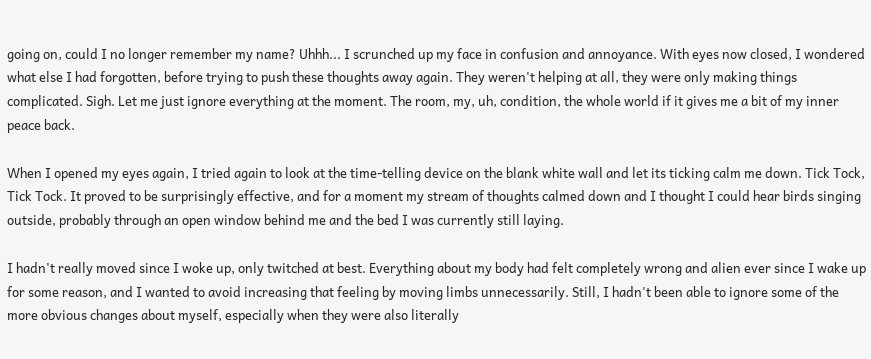going on, could I no longer remember my name? Uhhh... I scrunched up my face in confusion and annoyance. With eyes now closed, I wondered what else I had forgotten, before trying to push these thoughts away again. They weren't helping at all, they were only making things complicated. Sigh. Let me just ignore everything at the moment. The room, my, uh, condition, the whole world if it gives me a bit of my inner peace back.

When I opened my eyes again, I tried again to look at the time-telling device on the blank white wall and let its ticking calm me down. Tick Tock, Tick Tock. It proved to be surprisingly effective, and for a moment my stream of thoughts calmed down and I thought I could hear birds singing outside, probably through an open window behind me and the bed I was currently still laying.

I hadn't really moved since I woke up, only twitched at best. Everything about my body had felt completely wrong and alien ever since I wake up for some reason, and I wanted to avoid increasing that feeling by moving limbs unnecessarily. Still, I hadn't been able to ignore some of the more obvious changes about myself, especially when they were also literally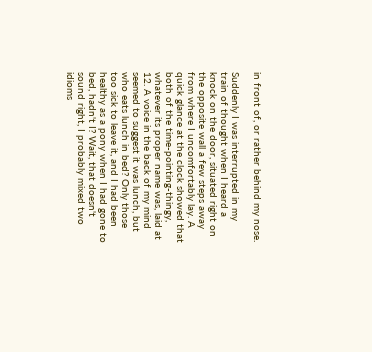in front of, or rather behind my nose.

Suddenly I was interrupted in my train of thought when I heard a knock on the door, situated right on the opposite wall a few steps away from where I uncomfortably lay. A quick glance at the clock showed that both of the time-pointing-thingy, whatever its proper name was, laid at 12. A voice in the back of my mind seemed to suggest it was lunch, but who eats lunch in bed? Only those too sick to leave it, and I had been healthy as a pony when I had gone to bed, hadn't I? Wait, that doesn't sound right, I probably mixed two idioms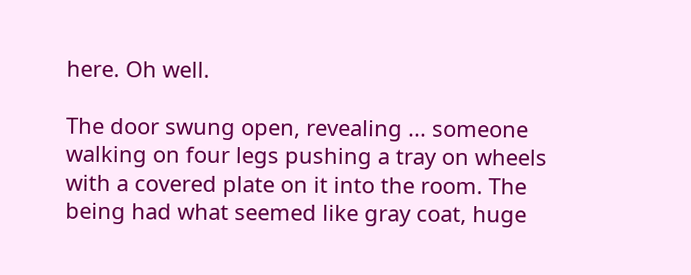here. Oh well.

The door swung open, revealing ... someone walking on four legs pushing a tray on wheels with a covered plate on it into the room. The being had what seemed like gray coat, huge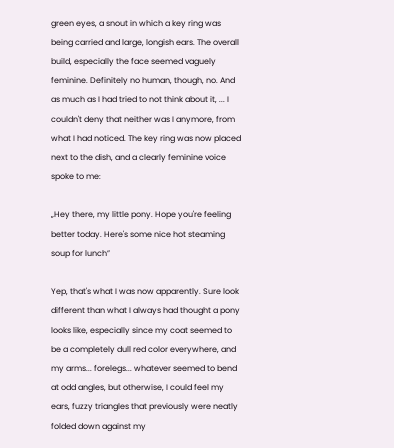green eyes, a snout in which a key ring was being carried and large, longish ears. The overall build, especially the face seemed vaguely feminine. Definitely no human, though, no. And as much as I had tried to not think about it, ... I couldn't deny that neither was I anymore, from what I had noticed. The key ring was now placed next to the dish, and a clearly feminine voice spoke to me:

„Hey there, my little pony. Hope you're feeling better today. Here's some nice hot steaming soup for lunch”

Yep, that's what I was now apparently. Sure look different than what I always had thought a pony looks like, especially since my coat seemed to be a completely dull red color everywhere, and my arms... forelegs... whatever seemed to bend at odd angles, but otherwise, I could feel my ears, fuzzy triangles that previously were neatly folded down against my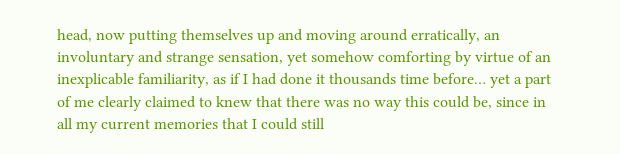head, now putting themselves up and moving around erratically, an involuntary and strange sensation, yet somehow comforting by virtue of an inexplicable familiarity, as if I had done it thousands time before… yet a part of me clearly claimed to knew that there was no way this could be, since in all my current memories that I could still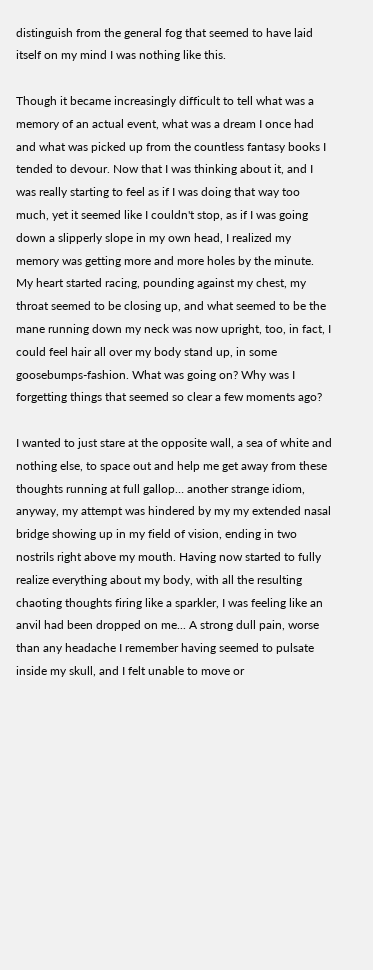distinguish from the general fog that seemed to have laid itself on my mind I was nothing like this.

Though it became increasingly difficult to tell what was a memory of an actual event, what was a dream I once had and what was picked up from the countless fantasy books I tended to devour. Now that I was thinking about it, and I was really starting to feel as if I was doing that way too much, yet it seemed like I couldn't stop, as if I was going down a slipperly slope in my own head, I realized my memory was getting more and more holes by the minute. My heart started racing, pounding against my chest, my throat seemed to be closing up, and what seemed to be the mane running down my neck was now upright, too, in fact, I could feel hair all over my body stand up, in some goosebumps-fashion. What was going on? Why was I forgetting things that seemed so clear a few moments ago?

I wanted to just stare at the opposite wall, a sea of white and nothing else, to space out and help me get away from these thoughts running at full gallop… another strange idiom, anyway, my attempt was hindered by my my extended nasal bridge showing up in my field of vision, ending in two nostrils right above my mouth. Having now started to fully realize everything about my body, with all the resulting chaoting thoughts firing like a sparkler, I was feeling like an anvil had been dropped on me... A strong dull pain, worse than any headache I remember having seemed to pulsate inside my skull, and I felt unable to move or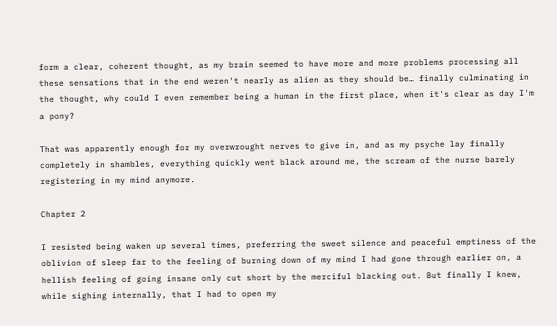form a clear, coherent thought, as my brain seemed to have more and more problems processing all these sensations that in the end weren't nearly as alien as they should be… finally culminating in the thought, why could I even remember being a human in the first place, when it's clear as day I'm a pony?

That was apparently enough for my overwrought nerves to give in, and as my psyche lay finally completely in shambles, everything quickly went black around me, the scream of the nurse barely registering in my mind anymore.

Chapter 2

I resisted being waken up several times, preferring the sweet silence and peaceful emptiness of the oblivion of sleep far to the feeling of burning down of my mind I had gone through earlier on, a hellish feeling of going insane only cut short by the merciful blacking out. But finally I knew, while sighing internally, that I had to open my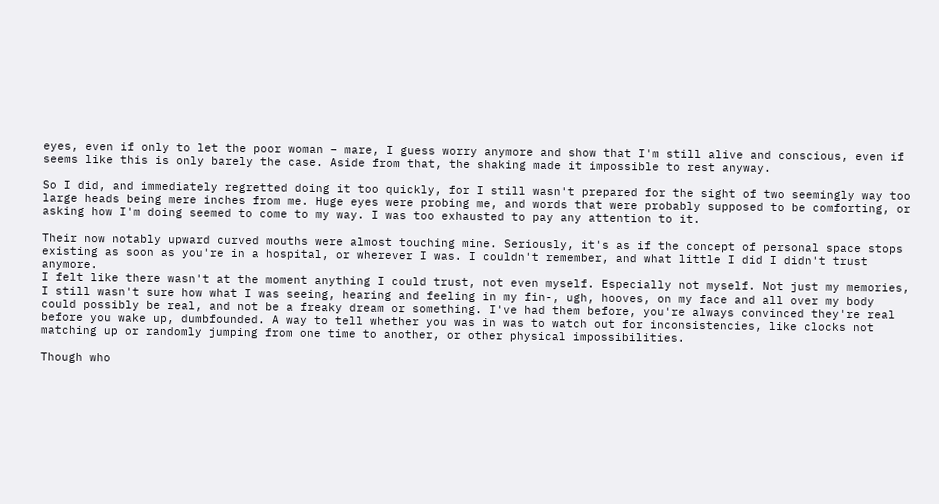eyes, even if only to let the poor woman – mare, I guess worry anymore and show that I'm still alive and conscious, even if seems like this is only barely the case. Aside from that, the shaking made it impossible to rest anyway.

So I did, and immediately regretted doing it too quickly, for I still wasn't prepared for the sight of two seemingly way too large heads being mere inches from me. Huge eyes were probing me, and words that were probably supposed to be comforting, or asking how I'm doing seemed to come to my way. I was too exhausted to pay any attention to it.

Their now notably upward curved mouths were almost touching mine. Seriously, it's as if the concept of personal space stops existing as soon as you're in a hospital, or wherever I was. I couldn't remember, and what little I did I didn't trust anymore.
I felt like there wasn't at the moment anything I could trust, not even myself. Especially not myself. Not just my memories, I still wasn't sure how what I was seeing, hearing and feeling in my fin-, ugh, hooves, on my face and all over my body could possibly be real, and not be a freaky dream or something. I've had them before, you're always convinced they're real before you wake up, dumbfounded. A way to tell whether you was in was to watch out for inconsistencies, like clocks not matching up or randomly jumping from one time to another, or other physical impossibilities.

Though who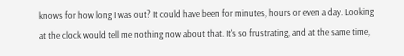knows for how long I was out? It could have been for minutes, hours or even a day. Looking at the clock would tell me nothing now about that. It's so frustrating, and at the same time,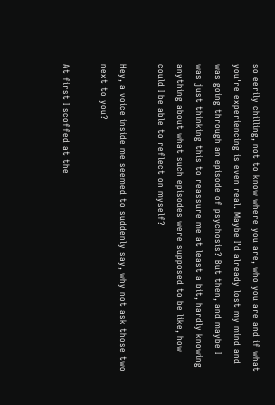so eerily chilling, not to know where you are, who you are and if what you're experiencing is even real. Maybe I'd already lost my mind and was going through an episode of psychosis? But then, and maybe I was just thinking this to reassure me at least a bit, hardly knowing anything about what such episodes were supposed to be like, how could I be able to reflect on myself?

Hey, a voice inside me seemed to suddenly say, why not ask those two next to you?

At first I scoffed at the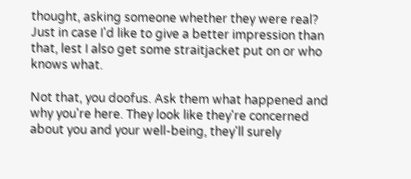thought, asking someone whether they were real? Just in case I'd like to give a better impression than that, lest I also get some straitjacket put on or who knows what.

Not that, you doofus. Ask them what happened and why you're here. They look like they're concerned about you and your well-being, they'll surely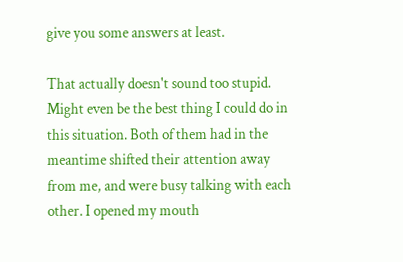give you some answers at least.

That actually doesn't sound too stupid. Might even be the best thing I could do in this situation. Both of them had in the meantime shifted their attention away from me, and were busy talking with each other. I opened my mouth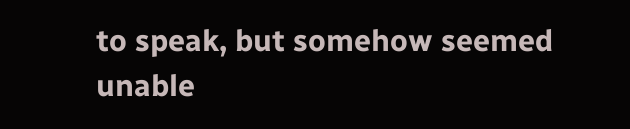to speak, but somehow seemed unable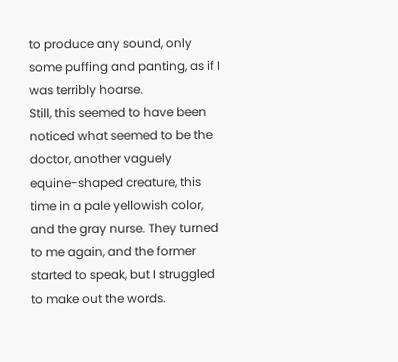to produce any sound, only some puffing and panting, as if I was terribly hoarse.
Still, this seemed to have been noticed what seemed to be the doctor, another vaguely equine-shaped creature, this time in a pale yellowish color, and the gray nurse. They turned to me again, and the former started to speak, but I struggled to make out the words.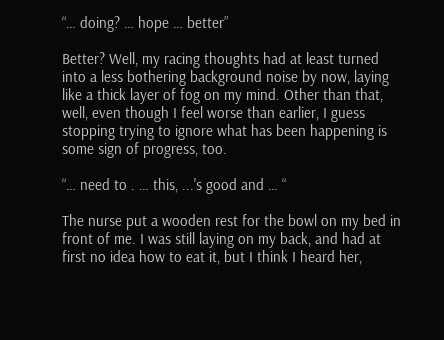“… doing? … hope … better”

Better? Well, my racing thoughts had at least turned into a less bothering background noise by now, laying like a thick layer of fog on my mind. Other than that, well, even though I feel worse than earlier, I guess stopping trying to ignore what has been happening is some sign of progress, too.

“… need to . … this, ...'s good and … “

The nurse put a wooden rest for the bowl on my bed in front of me. I was still laying on my back, and had at first no idea how to eat it, but I think I heard her,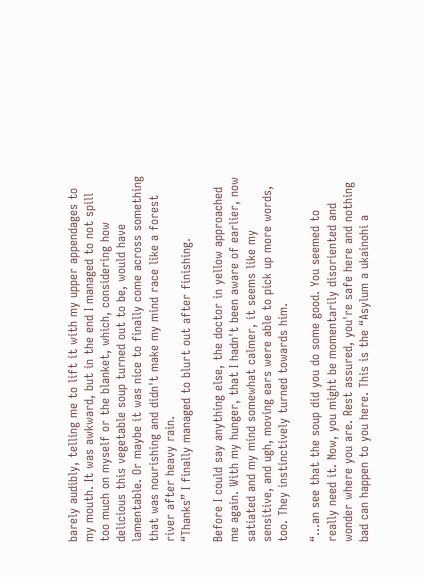barely audibly, telling me to lift it with my upper appendages to my mouth. It was awkward, but in the end I managed to not spill too much on myself or the blanket, which, considering how delicious this vegetable soup turned out to be, would have lamentable. Or maybe it was nice to finally come across something that was nourishing and didn't make my mind race like a forest river after heavy rain.
“Thanks” I finally managed to blurt out after finishing.

Before I could say anything else, the doctor in yellow approached me again. With my hunger, that I hadn't been aware of earlier, now satiated and my mind somewhat calmer, it seems like my sensitive, and ugh, moving ears were able to pick up more words, too. They instinctively turned towards him.

“…an see that the soup did you do some good. You seemed to really need it. Now, you might be momentarily disoriented and wonder where you are. Rest assured, you're safe here and nothing bad can happen to you here. This is the “Asylum a ukainohi a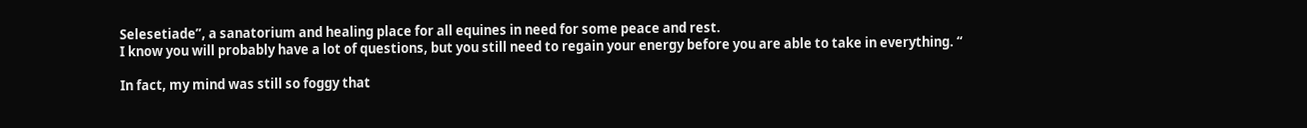Selesetiade”, a sanatorium and healing place for all equines in need for some peace and rest.
I know you will probably have a lot of questions, but you still need to regain your energy before you are able to take in everything. “

In fact, my mind was still so foggy that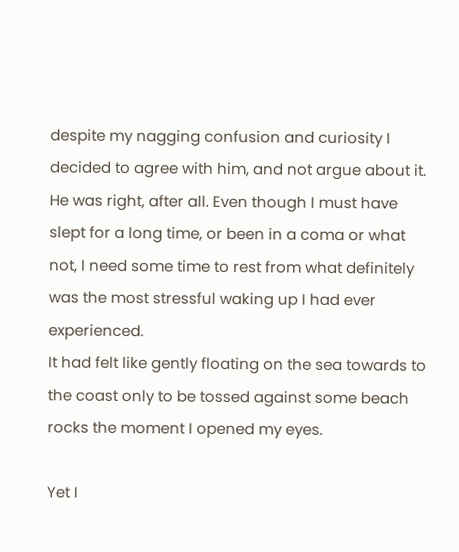despite my nagging confusion and curiosity I decided to agree with him, and not argue about it. He was right, after all. Even though I must have slept for a long time, or been in a coma or what not, I need some time to rest from what definitely was the most stressful waking up I had ever experienced.
It had felt like gently floating on the sea towards to the coast only to be tossed against some beach rocks the moment I opened my eyes.

Yet I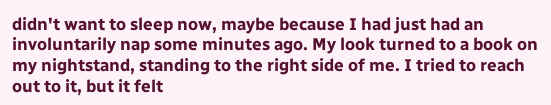didn't want to sleep now, maybe because I had just had an involuntarily nap some minutes ago. My look turned to a book on my nightstand, standing to the right side of me. I tried to reach out to it, but it felt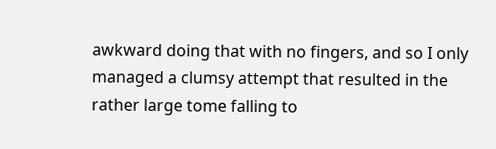awkward doing that with no fingers, and so I only managed a clumsy attempt that resulted in the rather large tome falling to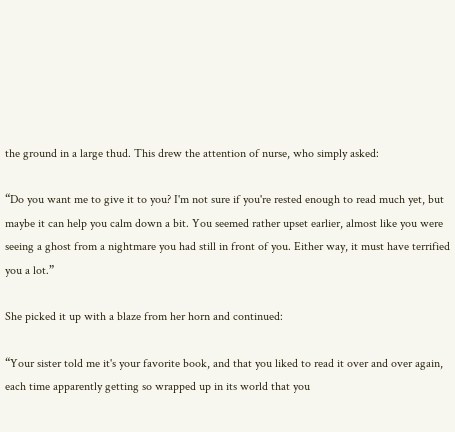the ground in a large thud. This drew the attention of nurse, who simply asked:

“Do you want me to give it to you? I'm not sure if you're rested enough to read much yet, but maybe it can help you calm down a bit. You seemed rather upset earlier, almost like you were seeing a ghost from a nightmare you had still in front of you. Either way, it must have terrified you a lot.”

She picked it up with a blaze from her horn and continued:

“Your sister told me it's your favorite book, and that you liked to read it over and over again, each time apparently getting so wrapped up in its world that you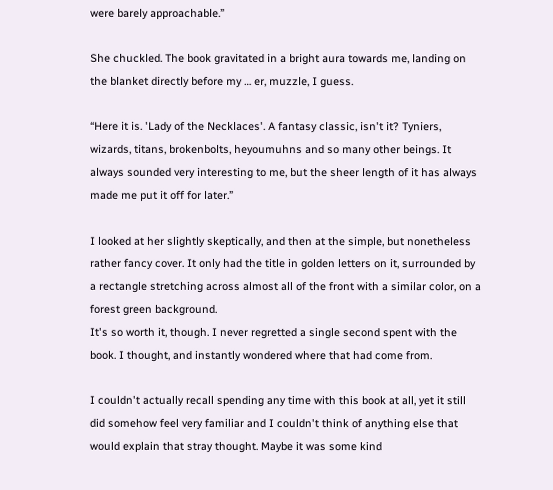were barely approachable.”

She chuckled. The book gravitated in a bright aura towards me, landing on the blanket directly before my … er, muzzle, I guess.

“Here it is. 'Lady of the Necklaces'. A fantasy classic, isn't it? Tyniers, wizards, titans, brokenbolts, heyoumuhns and so many other beings. It always sounded very interesting to me, but the sheer length of it has always made me put it off for later.”

I looked at her slightly skeptically, and then at the simple, but nonetheless rather fancy cover. It only had the title in golden letters on it, surrounded by a rectangle stretching across almost all of the front with a similar color, on a forest green background.
It's so worth it, though. I never regretted a single second spent with the book. I thought, and instantly wondered where that had come from.

I couldn't actually recall spending any time with this book at all, yet it still did somehow feel very familiar and I couldn't think of anything else that would explain that stray thought. Maybe it was some kind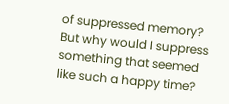of suppressed memory? But why would I suppress something that seemed like such a happy time?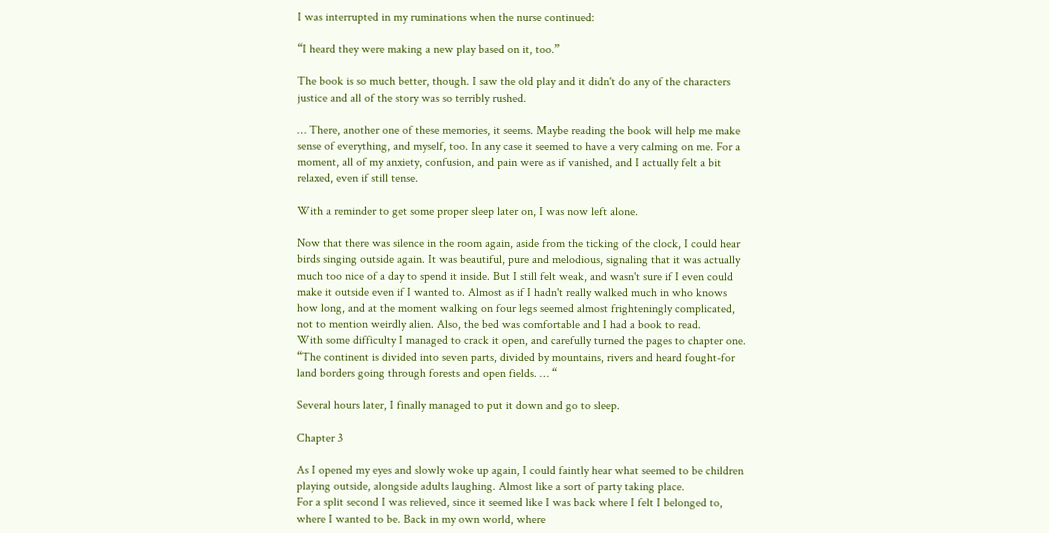I was interrupted in my ruminations when the nurse continued:

“I heard they were making a new play based on it, too.”

The book is so much better, though. I saw the old play and it didn't do any of the characters justice and all of the story was so terribly rushed.

… There, another one of these memories, it seems. Maybe reading the book will help me make sense of everything, and myself, too. In any case it seemed to have a very calming on me. For a moment, all of my anxiety, confusion, and pain were as if vanished, and I actually felt a bit relaxed, even if still tense.

With a reminder to get some proper sleep later on, I was now left alone.

Now that there was silence in the room again, aside from the ticking of the clock, I could hear birds singing outside again. It was beautiful, pure and melodious, signaling that it was actually much too nice of a day to spend it inside. But I still felt weak, and wasn't sure if I even could make it outside even if I wanted to. Almost as if I hadn't really walked much in who knows how long, and at the moment walking on four legs seemed almost frighteningly complicated, not to mention weirdly alien. Also, the bed was comfortable and I had a book to read.
With some difficulty I managed to crack it open, and carefully turned the pages to chapter one. “The continent is divided into seven parts, divided by mountains, rivers and heard fought-for land borders going through forests and open fields. … “

Several hours later, I finally managed to put it down and go to sleep.

Chapter 3

As I opened my eyes and slowly woke up again, I could faintly hear what seemed to be children playing outside, alongside adults laughing. Almost like a sort of party taking place.
For a split second I was relieved, since it seemed like I was back where I felt I belonged to, where I wanted to be. Back in my own world, where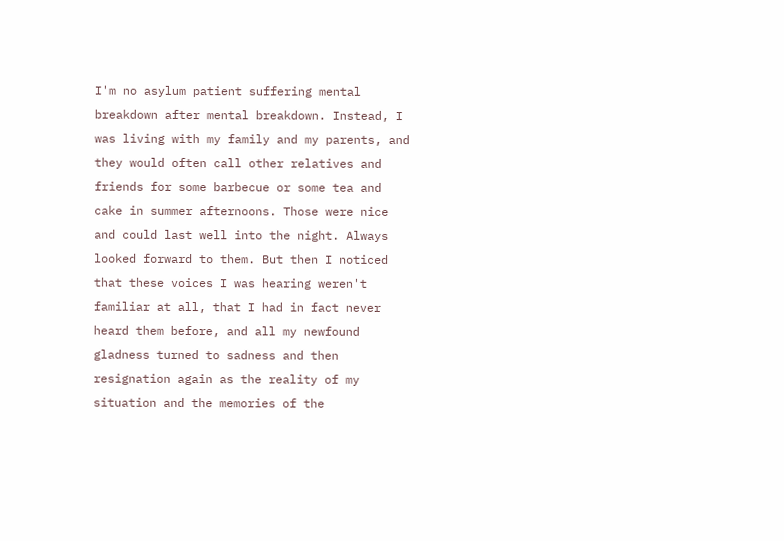I'm no asylum patient suffering mental breakdown after mental breakdown. Instead, I was living with my family and my parents, and they would often call other relatives and friends for some barbecue or some tea and cake in summer afternoons. Those were nice and could last well into the night. Always looked forward to them. But then I noticed that these voices I was hearing weren't familiar at all, that I had in fact never heard them before, and all my newfound gladness turned to sadness and then resignation again as the reality of my situation and the memories of the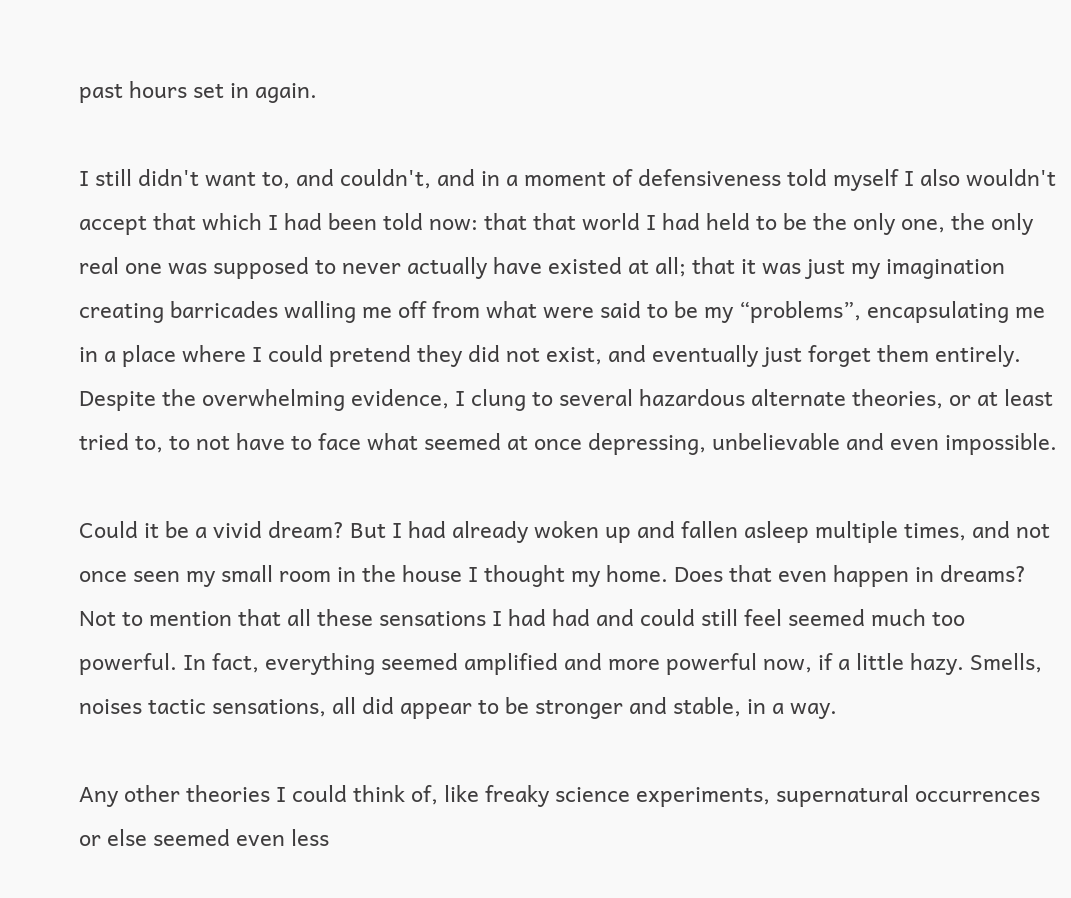past hours set in again.

I still didn't want to, and couldn't, and in a moment of defensiveness told myself I also wouldn't accept that which I had been told now: that that world I had held to be the only one, the only real one was supposed to never actually have existed at all; that it was just my imagination creating barricades walling me off from what were said to be my “problems”, encapsulating me in a place where I could pretend they did not exist, and eventually just forget them entirely.
Despite the overwhelming evidence, I clung to several hazardous alternate theories, or at least tried to, to not have to face what seemed at once depressing, unbelievable and even impossible.

Could it be a vivid dream? But I had already woken up and fallen asleep multiple times, and not once seen my small room in the house I thought my home. Does that even happen in dreams? Not to mention that all these sensations I had had and could still feel seemed much too powerful. In fact, everything seemed amplified and more powerful now, if a little hazy. Smells, noises tactic sensations, all did appear to be stronger and stable, in a way.

Any other theories I could think of, like freaky science experiments, supernatural occurrences or else seemed even less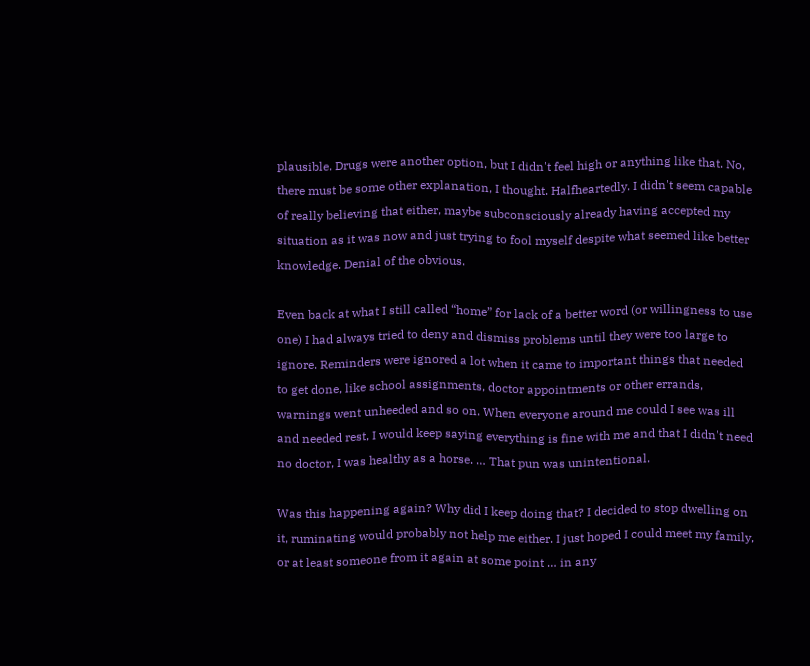plausible. Drugs were another option, but I didn't feel high or anything like that. No, there must be some other explanation, I thought. Halfheartedly. I didn't seem capable of really believing that either, maybe subconsciously already having accepted my situation as it was now and just trying to fool myself despite what seemed like better knowledge. Denial of the obvious.

Even back at what I still called “home” for lack of a better word (or willingness to use one) I had always tried to deny and dismiss problems until they were too large to ignore. Reminders were ignored a lot when it came to important things that needed to get done, like school assignments, doctor appointments or other errands, warnings went unheeded and so on. When everyone around me could I see was ill and needed rest, I would keep saying everything is fine with me and that I didn't need no doctor, I was healthy as a horse. … That pun was unintentional.

Was this happening again? Why did I keep doing that? I decided to stop dwelling on it, ruminating would probably not help me either. I just hoped I could meet my family, or at least someone from it again at some point … in any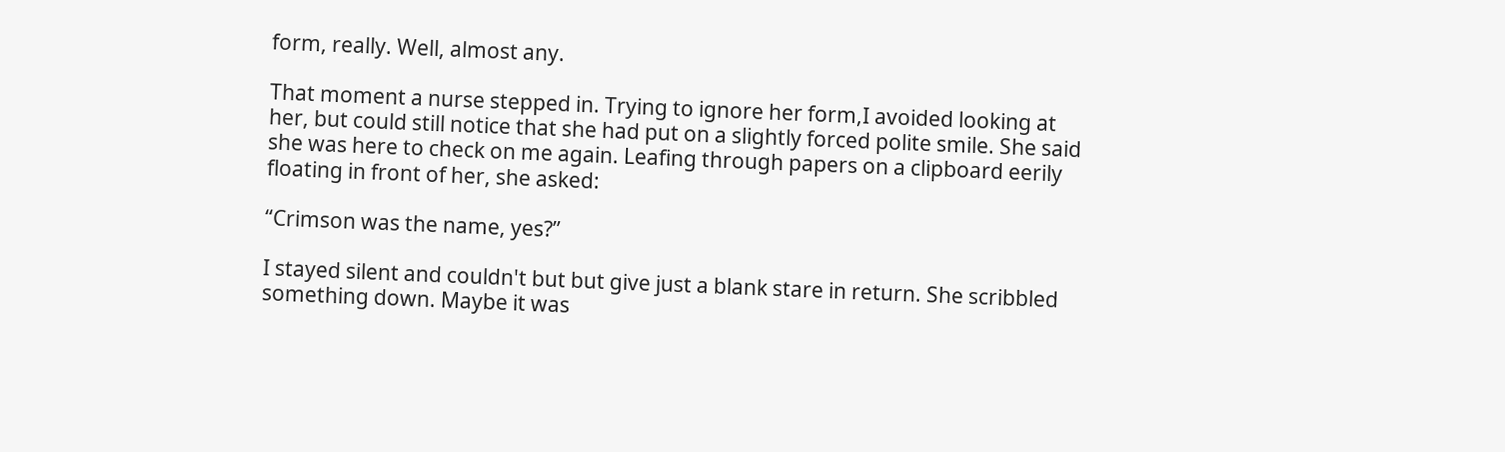form, really. Well, almost any.

That moment a nurse stepped in. Trying to ignore her form,I avoided looking at her, but could still notice that she had put on a slightly forced polite smile. She said she was here to check on me again. Leafing through papers on a clipboard eerily floating in front of her, she asked:

“Crimson was the name, yes?”

I stayed silent and couldn't but but give just a blank stare in return. She scribbled something down. Maybe it was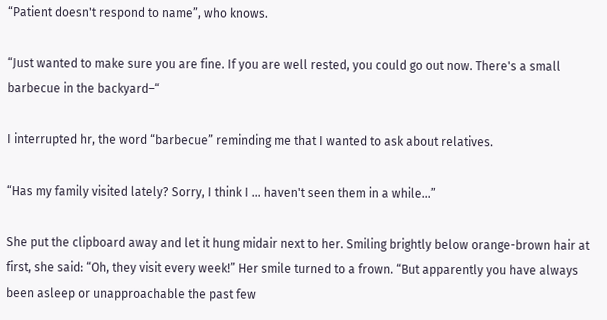“Patient doesn't respond to name”, who knows.

“Just wanted to make sure you are fine. If you are well rested, you could go out now. There's a small barbecue in the backyard–“

I interrupted hr, the word “barbecue” reminding me that I wanted to ask about relatives.

“Has my family visited lately? Sorry, I think I … haven't seen them in a while...”

She put the clipboard away and let it hung midair next to her. Smiling brightly below orange-brown hair at first, she said: “Oh, they visit every week!” Her smile turned to a frown. “But apparently you have always been asleep or unapproachable the past few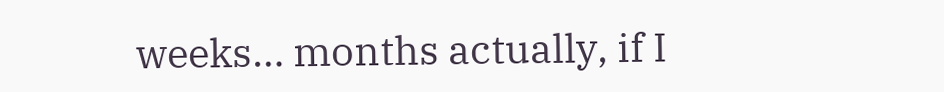weeks… months actually, if I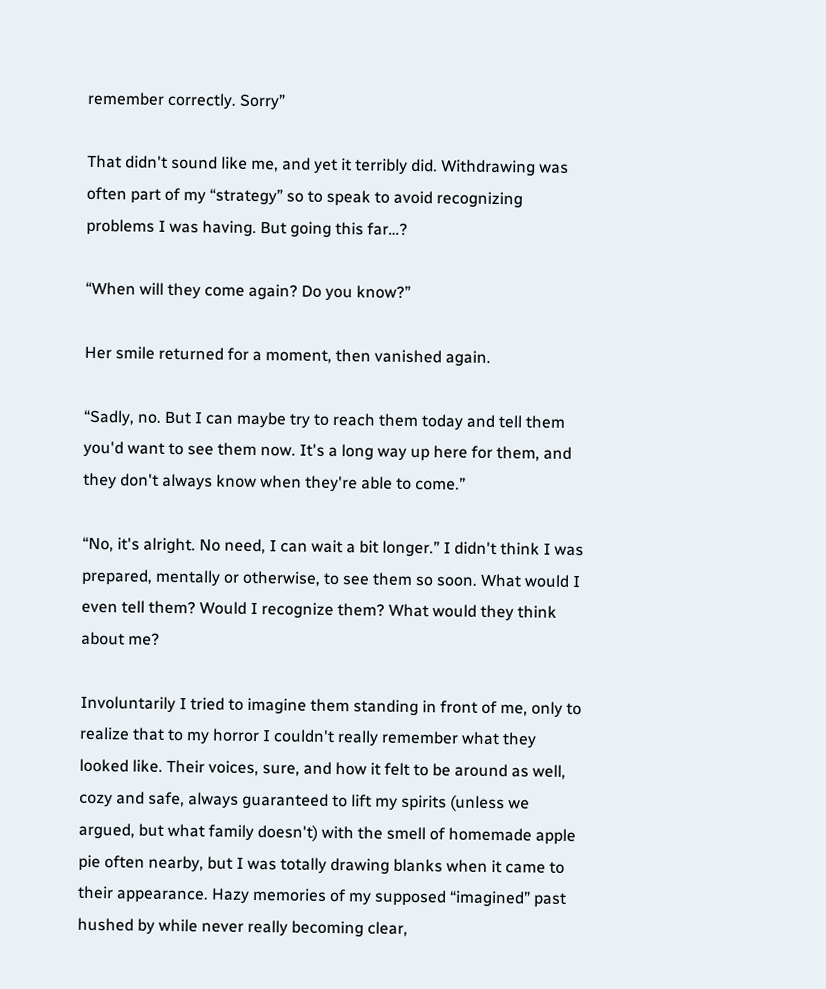remember correctly. Sorry”

That didn't sound like me, and yet it terribly did. Withdrawing was often part of my “strategy” so to speak to avoid recognizing problems I was having. But going this far…?

“When will they come again? Do you know?”

Her smile returned for a moment, then vanished again.

“Sadly, no. But I can maybe try to reach them today and tell them you'd want to see them now. It's a long way up here for them, and they don't always know when they're able to come.”

“No, it's alright. No need, I can wait a bit longer.” I didn't think I was prepared, mentally or otherwise, to see them so soon. What would I even tell them? Would I recognize them? What would they think about me?

Involuntarily I tried to imagine them standing in front of me, only to realize that to my horror I couldn't really remember what they looked like. Their voices, sure, and how it felt to be around as well, cozy and safe, always guaranteed to lift my spirits (unless we argued, but what family doesn't) with the smell of homemade apple pie often nearby, but I was totally drawing blanks when it came to their appearance. Hazy memories of my supposed “imagined” past hushed by while never really becoming clear,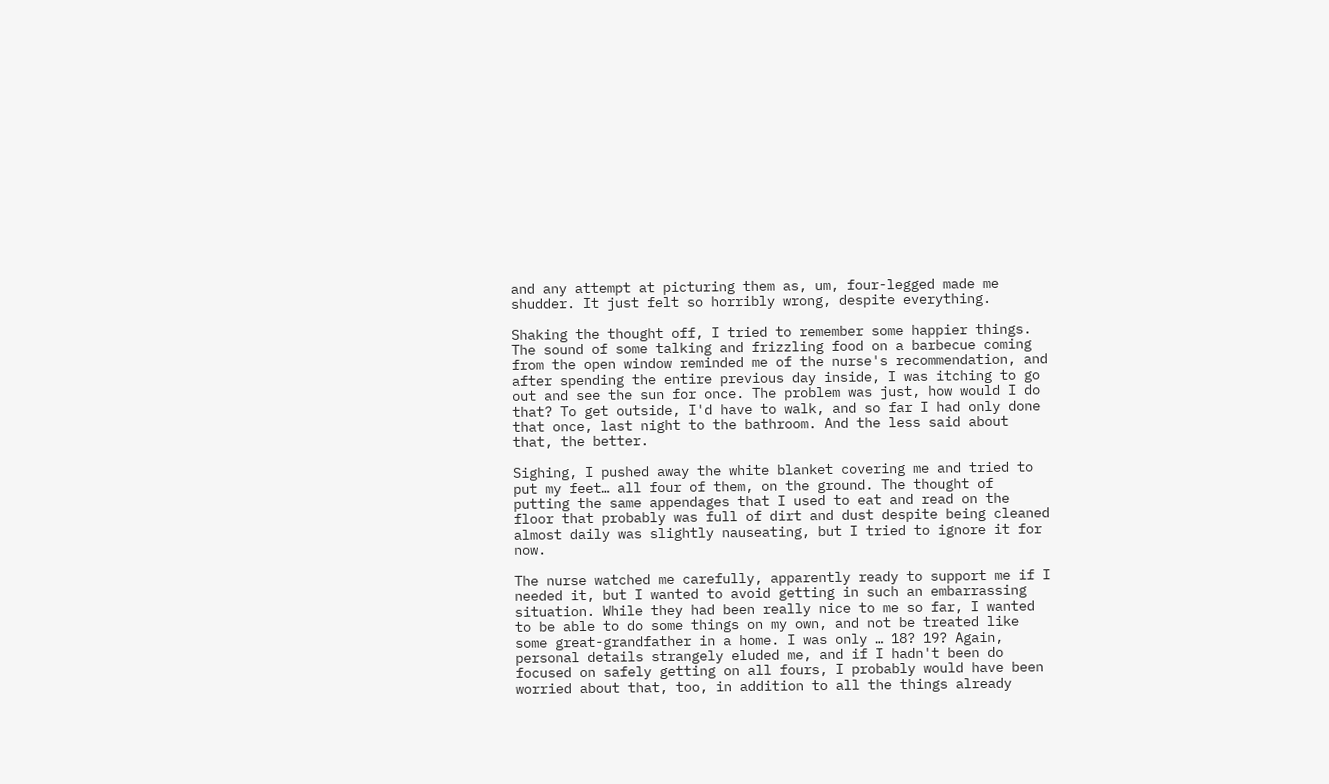and any attempt at picturing them as, um, four-legged made me shudder. It just felt so horribly wrong, despite everything.

Shaking the thought off, I tried to remember some happier things. The sound of some talking and frizzling food on a barbecue coming from the open window reminded me of the nurse's recommendation, and after spending the entire previous day inside, I was itching to go out and see the sun for once. The problem was just, how would I do that? To get outside, I'd have to walk, and so far I had only done that once, last night to the bathroom. And the less said about that, the better.

Sighing, I pushed away the white blanket covering me and tried to put my feet… all four of them, on the ground. The thought of putting the same appendages that I used to eat and read on the floor that probably was full of dirt and dust despite being cleaned almost daily was slightly nauseating, but I tried to ignore it for now.

The nurse watched me carefully, apparently ready to support me if I needed it, but I wanted to avoid getting in such an embarrassing situation. While they had been really nice to me so far, I wanted to be able to do some things on my own, and not be treated like some great-grandfather in a home. I was only … 18? 19? Again, personal details strangely eluded me, and if I hadn't been do focused on safely getting on all fours, I probably would have been worried about that, too, in addition to all the things already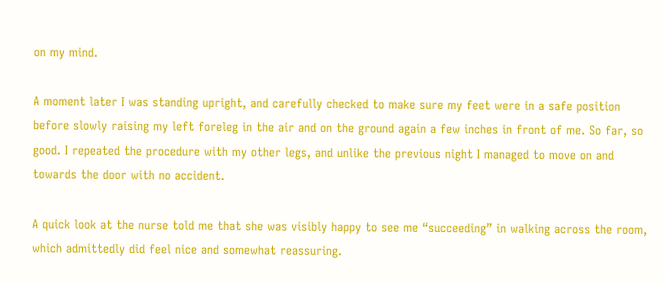on my mind.

A moment later I was standing upright, and carefully checked to make sure my feet were in a safe position before slowly raising my left foreleg in the air and on the ground again a few inches in front of me. So far, so good. I repeated the procedure with my other legs, and unlike the previous night I managed to move on and towards the door with no accident.

A quick look at the nurse told me that she was visibly happy to see me “succeeding” in walking across the room, which admittedly did feel nice and somewhat reassuring.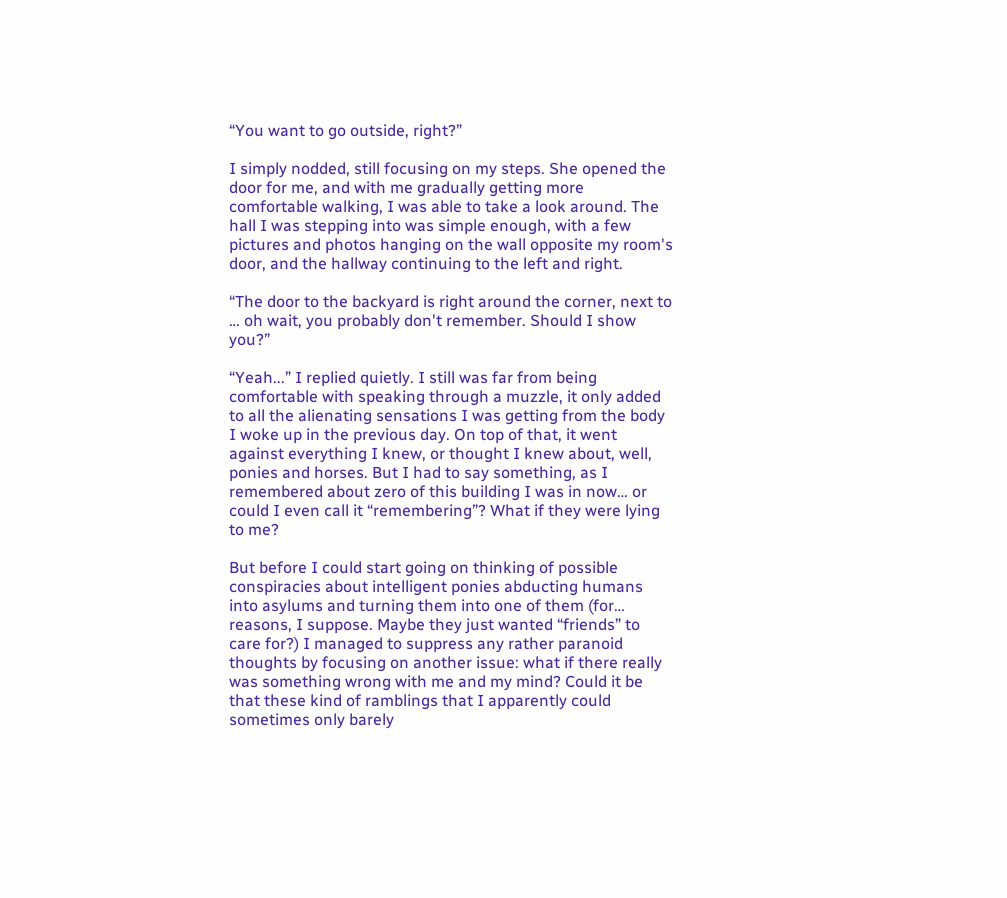“You want to go outside, right?”

I simply nodded, still focusing on my steps. She opened the door for me, and with me gradually getting more comfortable walking, I was able to take a look around. The hall I was stepping into was simple enough, with a few pictures and photos hanging on the wall opposite my room's door, and the hallway continuing to the left and right.

“The door to the backyard is right around the corner, next to … oh wait, you probably don't remember. Should I show you?”

“Yeah...” I replied quietly. I still was far from being comfortable with speaking through a muzzle, it only added to all the alienating sensations I was getting from the body I woke up in the previous day. On top of that, it went against everything I knew, or thought I knew about, well, ponies and horses. But I had to say something, as I remembered about zero of this building I was in now… or could I even call it “remembering”? What if they were lying to me?

But before I could start going on thinking of possible conspiracies about intelligent ponies abducting humans into asylums and turning them into one of them (for… reasons, I suppose. Maybe they just wanted “friends” to care for?) I managed to suppress any rather paranoid thoughts by focusing on another issue: what if there really was something wrong with me and my mind? Could it be that these kind of ramblings that I apparently could sometimes only barely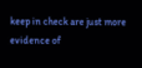keep in check are just more evidence of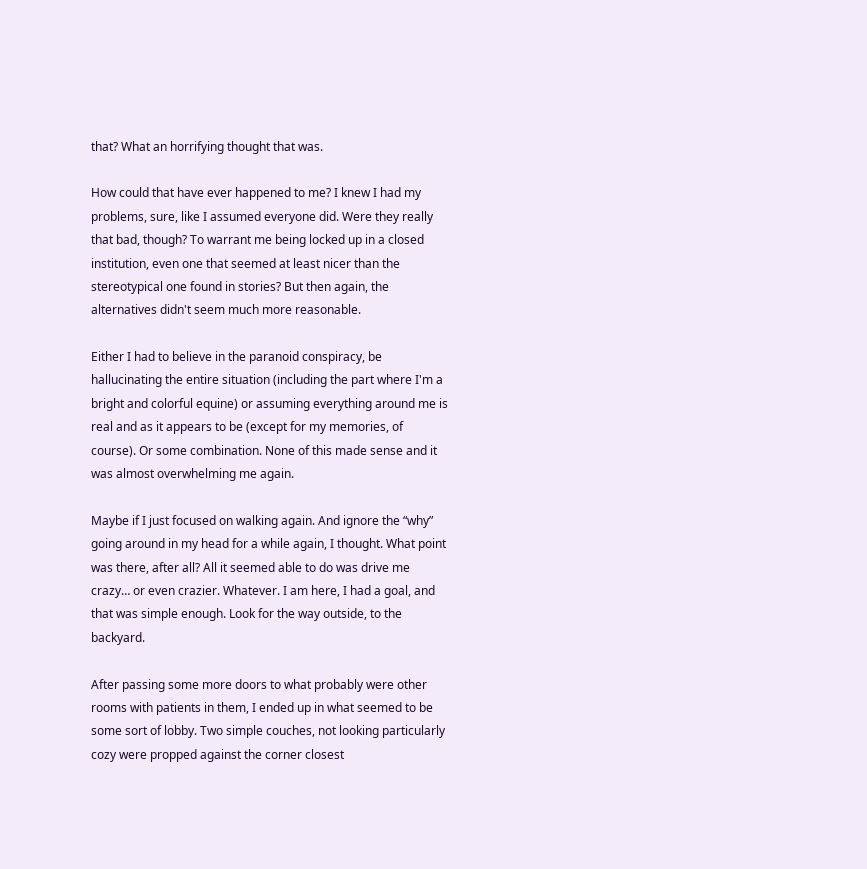that? What an horrifying thought that was.

How could that have ever happened to me? I knew I had my problems, sure, like I assumed everyone did. Were they really that bad, though? To warrant me being locked up in a closed institution, even one that seemed at least nicer than the stereotypical one found in stories? But then again, the alternatives didn't seem much more reasonable.

Either I had to believe in the paranoid conspiracy, be hallucinating the entire situation (including the part where I'm a bright and colorful equine) or assuming everything around me is real and as it appears to be (except for my memories, of course). Or some combination. None of this made sense and it was almost overwhelming me again.

Maybe if I just focused on walking again. And ignore the “why” going around in my head for a while again, I thought. What point was there, after all? All it seemed able to do was drive me crazy… or even crazier. Whatever. I am here, I had a goal, and that was simple enough. Look for the way outside, to the backyard.

After passing some more doors to what probably were other rooms with patients in them, I ended up in what seemed to be some sort of lobby. Two simple couches, not looking particularly cozy were propped against the corner closest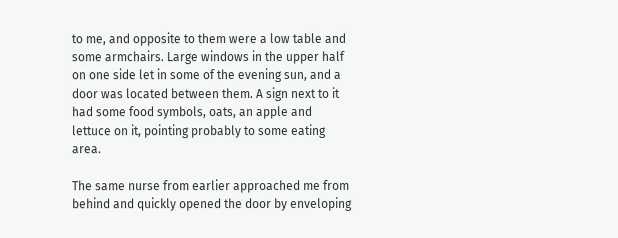to me, and opposite to them were a low table and some armchairs. Large windows in the upper half on one side let in some of the evening sun, and a door was located between them. A sign next to it had some food symbols, oats, an apple and lettuce on it, pointing probably to some eating area.

The same nurse from earlier approached me from behind and quickly opened the door by enveloping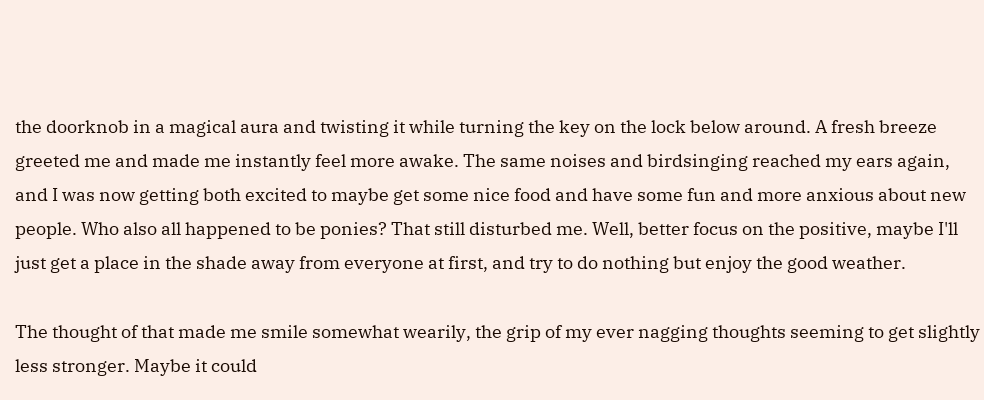the doorknob in a magical aura and twisting it while turning the key on the lock below around. A fresh breeze greeted me and made me instantly feel more awake. The same noises and birdsinging reached my ears again, and I was now getting both excited to maybe get some nice food and have some fun and more anxious about new people. Who also all happened to be ponies? That still disturbed me. Well, better focus on the positive, maybe I'll just get a place in the shade away from everyone at first, and try to do nothing but enjoy the good weather.

The thought of that made me smile somewhat wearily, the grip of my ever nagging thoughts seeming to get slightly less stronger. Maybe it could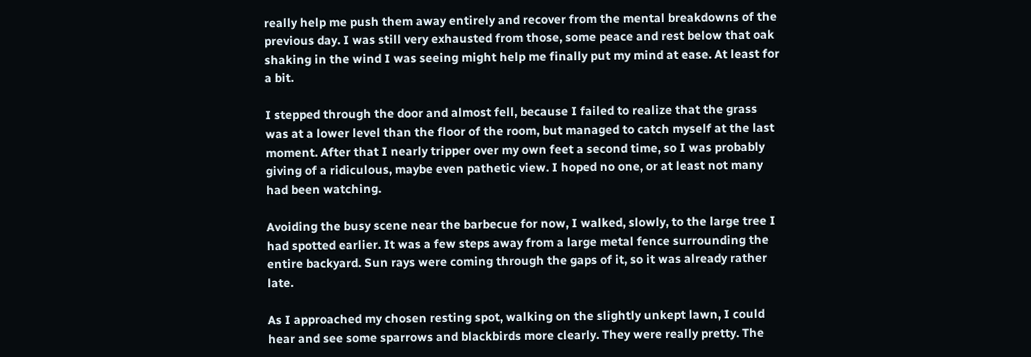really help me push them away entirely and recover from the mental breakdowns of the previous day. I was still very exhausted from those, some peace and rest below that oak shaking in the wind I was seeing might help me finally put my mind at ease. At least for a bit.

I stepped through the door and almost fell, because I failed to realize that the grass was at a lower level than the floor of the room, but managed to catch myself at the last moment. After that I nearly tripper over my own feet a second time, so I was probably giving of a ridiculous, maybe even pathetic view. I hoped no one, or at least not many had been watching.

Avoiding the busy scene near the barbecue for now, I walked, slowly, to the large tree I had spotted earlier. It was a few steps away from a large metal fence surrounding the entire backyard. Sun rays were coming through the gaps of it, so it was already rather late.

As I approached my chosen resting spot, walking on the slightly unkept lawn, I could hear and see some sparrows and blackbirds more clearly. They were really pretty. The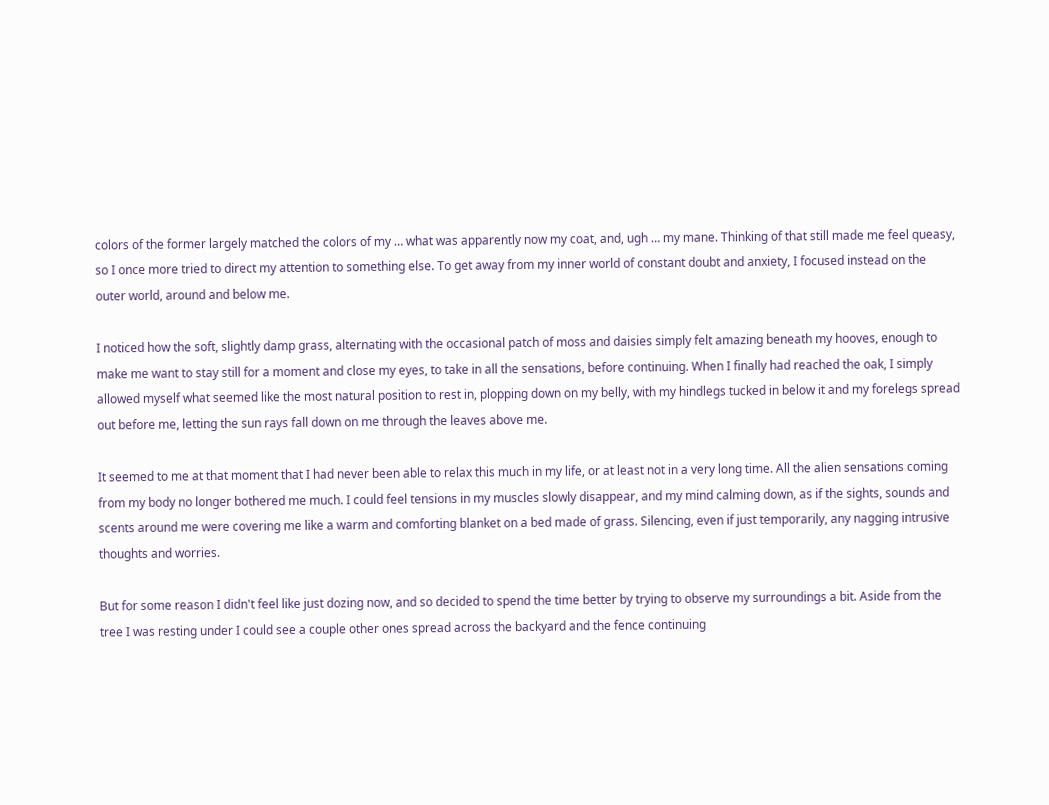colors of the former largely matched the colors of my … what was apparently now my coat, and, ugh … my mane. Thinking of that still made me feel queasy, so I once more tried to direct my attention to something else. To get away from my inner world of constant doubt and anxiety, I focused instead on the outer world, around and below me.

I noticed how the soft, slightly damp grass, alternating with the occasional patch of moss and daisies simply felt amazing beneath my hooves, enough to make me want to stay still for a moment and close my eyes, to take in all the sensations, before continuing. When I finally had reached the oak, I simply allowed myself what seemed like the most natural position to rest in, plopping down on my belly, with my hindlegs tucked in below it and my forelegs spread out before me, letting the sun rays fall down on me through the leaves above me.

It seemed to me at that moment that I had never been able to relax this much in my life, or at least not in a very long time. All the alien sensations coming from my body no longer bothered me much. I could feel tensions in my muscles slowly disappear, and my mind calming down, as if the sights, sounds and scents around me were covering me like a warm and comforting blanket on a bed made of grass. Silencing, even if just temporarily, any nagging intrusive thoughts and worries.

But for some reason I didn't feel like just dozing now, and so decided to spend the time better by trying to observe my surroundings a bit. Aside from the tree I was resting under I could see a couple other ones spread across the backyard and the fence continuing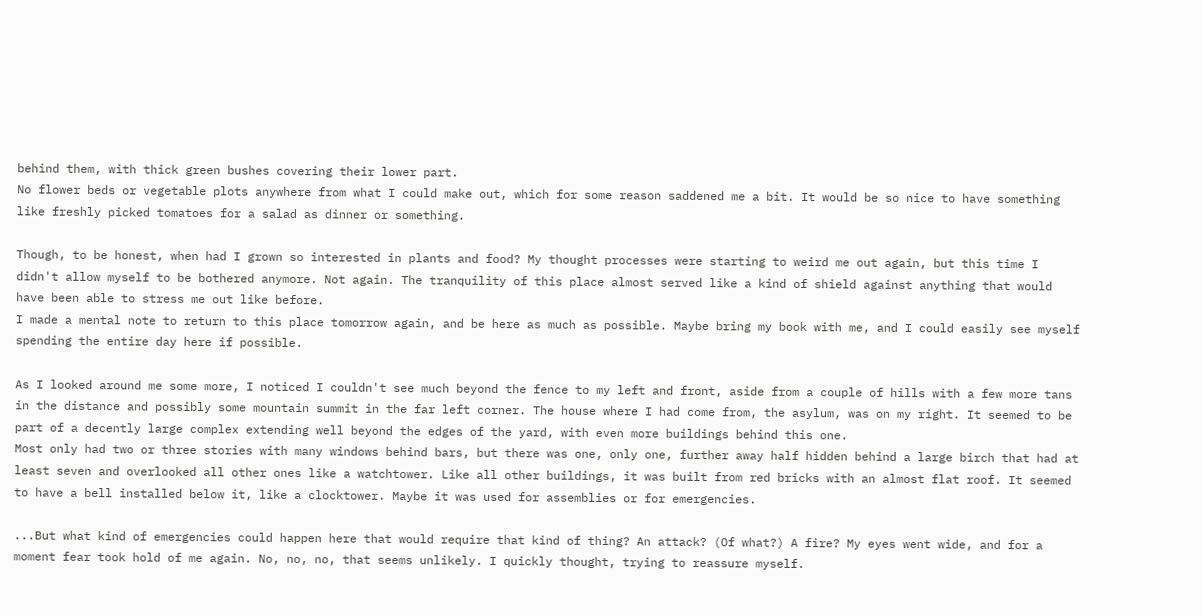behind them, with thick green bushes covering their lower part.
No flower beds or vegetable plots anywhere from what I could make out, which for some reason saddened me a bit. It would be so nice to have something like freshly picked tomatoes for a salad as dinner or something.

Though, to be honest, when had I grown so interested in plants and food? My thought processes were starting to weird me out again, but this time I didn't allow myself to be bothered anymore. Not again. The tranquility of this place almost served like a kind of shield against anything that would have been able to stress me out like before.
I made a mental note to return to this place tomorrow again, and be here as much as possible. Maybe bring my book with me, and I could easily see myself spending the entire day here if possible.

As I looked around me some more, I noticed I couldn't see much beyond the fence to my left and front, aside from a couple of hills with a few more tans in the distance and possibly some mountain summit in the far left corner. The house where I had come from, the asylum, was on my right. It seemed to be part of a decently large complex extending well beyond the edges of the yard, with even more buildings behind this one.
Most only had two or three stories with many windows behind bars, but there was one, only one, further away half hidden behind a large birch that had at least seven and overlooked all other ones like a watchtower. Like all other buildings, it was built from red bricks with an almost flat roof. It seemed to have a bell installed below it, like a clocktower. Maybe it was used for assemblies or for emergencies.

...But what kind of emergencies could happen here that would require that kind of thing? An attack? (Of what?) A fire? My eyes went wide, and for a moment fear took hold of me again. No, no, no, that seems unlikely. I quickly thought, trying to reassure myself.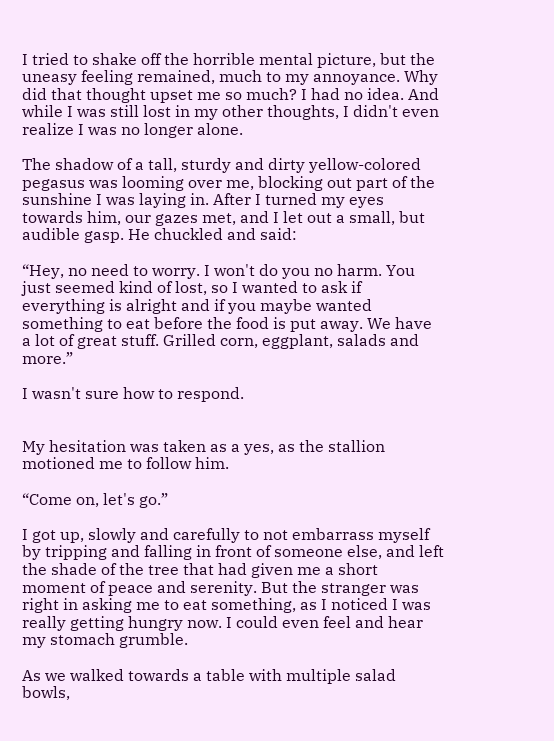I tried to shake off the horrible mental picture, but the uneasy feeling remained, much to my annoyance. Why did that thought upset me so much? I had no idea. And while I was still lost in my other thoughts, I didn't even realize I was no longer alone.

The shadow of a tall, sturdy and dirty yellow-colored pegasus was looming over me, blocking out part of the sunshine I was laying in. After I turned my eyes towards him, our gazes met, and I let out a small, but audible gasp. He chuckled and said:

“Hey, no need to worry. I won't do you no harm. You just seemed kind of lost, so I wanted to ask if everything is alright and if you maybe wanted something to eat before the food is put away. We have a lot of great stuff. Grilled corn, eggplant, salads and more.”

I wasn't sure how to respond.


My hesitation was taken as a yes, as the stallion motioned me to follow him.

“Come on, let's go.”

I got up, slowly and carefully to not embarrass myself by tripping and falling in front of someone else, and left the shade of the tree that had given me a short moment of peace and serenity. But the stranger was right in asking me to eat something, as I noticed I was really getting hungry now. I could even feel and hear my stomach grumble.

As we walked towards a table with multiple salad bowls,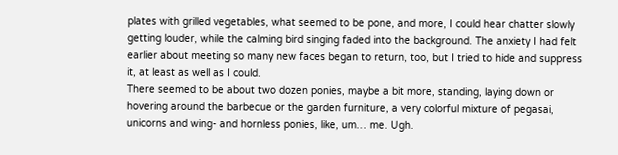plates with grilled vegetables, what seemed to be pone, and more, I could hear chatter slowly getting louder, while the calming bird singing faded into the background. The anxiety I had felt earlier about meeting so many new faces began to return, too, but I tried to hide and suppress it, at least as well as I could.
There seemed to be about two dozen ponies, maybe a bit more, standing, laying down or hovering around the barbecue or the garden furniture, a very colorful mixture of pegasai, unicorns and wing- and hornless ponies, like, um… me. Ugh.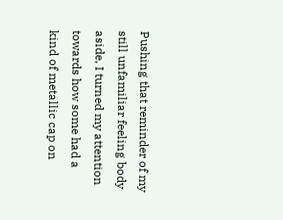Pushing that reminder of my still unfamiliar feeling body aside, I turned my attention towards how some had a kind of metallic cap on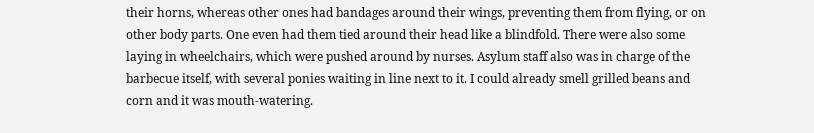their horns, whereas other ones had bandages around their wings, preventing them from flying, or on other body parts. One even had them tied around their head like a blindfold. There were also some laying in wheelchairs, which were pushed around by nurses. Asylum staff also was in charge of the barbecue itself, with several ponies waiting in line next to it. I could already smell grilled beans and corn and it was mouth-watering.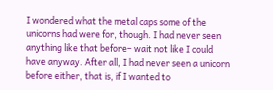I wondered what the metal caps some of the unicorns had were for, though. I had never seen anything like that before– wait not like I could have anyway. After all, I had never seen a unicorn before either, that is, if I wanted to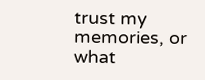trust my memories, or what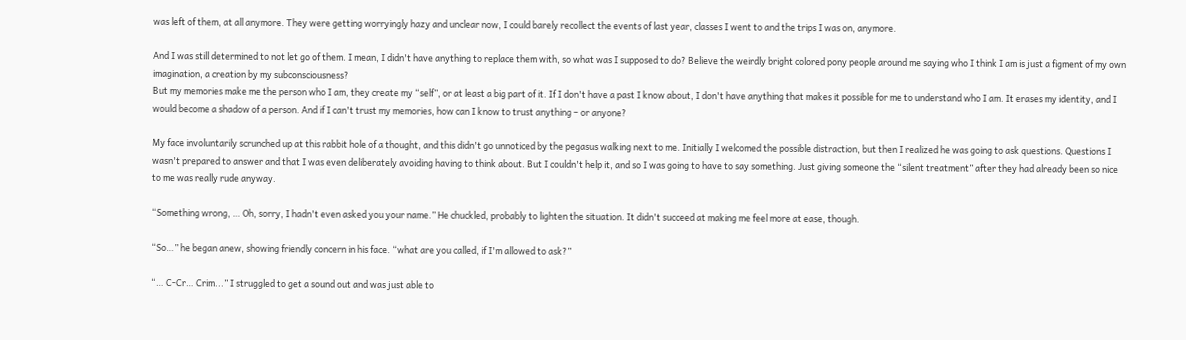was left of them, at all anymore. They were getting worryingly hazy and unclear now, I could barely recollect the events of last year, classes I went to and the trips I was on, anymore.

And I was still determined to not let go of them. I mean, I didn't have anything to replace them with, so what was I supposed to do? Believe the weirdly bright colored pony people around me saying who I think I am is just a figment of my own imagination, a creation by my subconsciousness?
But my memories make me the person who I am, they create my “self”, or at least a big part of it. If I don't have a past I know about, I don't have anything that makes it possible for me to understand who I am. It erases my identity, and I would become a shadow of a person. And if I can't trust my memories, how can I know to trust anything – or anyone?

My face involuntarily scrunched up at this rabbit hole of a thought, and this didn't go unnoticed by the pegasus walking next to me. Initially I welcomed the possible distraction, but then I realized he was going to ask questions. Questions I wasn't prepared to answer and that I was even deliberately avoiding having to think about. But I couldn't help it, and so I was going to have to say something. Just giving someone the “silent treatment” after they had already been so nice to me was really rude anyway.

“Something wrong, … Oh, sorry, I hadn't even asked you your name.” He chuckled, probably to lighten the situation. It didn't succeed at making me feel more at ease, though.

“So…” he began anew, showing friendly concern in his face. “what are you called, if I'm allowed to ask?”

“… C-Cr… Crim...” I struggled to get a sound out and was just able to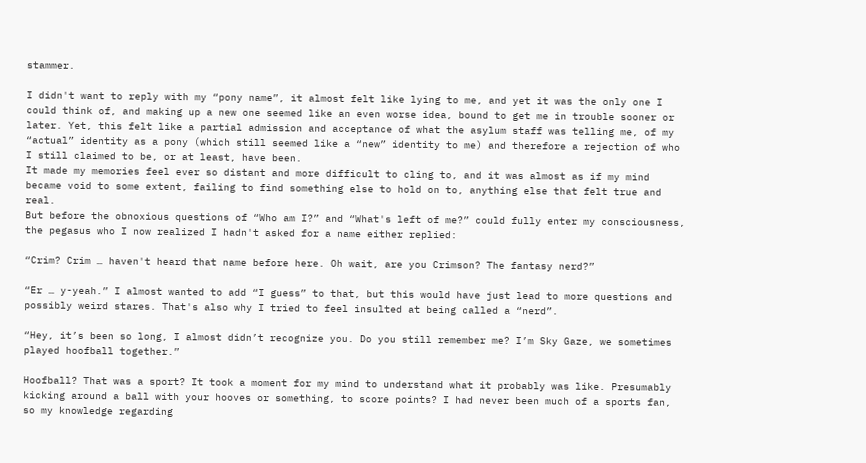stammer.

I didn't want to reply with my “pony name”, it almost felt like lying to me, and yet it was the only one I could think of, and making up a new one seemed like an even worse idea, bound to get me in trouble sooner or later. Yet, this felt like a partial admission and acceptance of what the asylum staff was telling me, of my “actual” identity as a pony (which still seemed like a “new” identity to me) and therefore a rejection of who I still claimed to be, or at least, have been.
It made my memories feel ever so distant and more difficult to cling to, and it was almost as if my mind became void to some extent, failing to find something else to hold on to, anything else that felt true and real.
But before the obnoxious questions of “Who am I?” and “What's left of me?” could fully enter my consciousness, the pegasus who I now realized I hadn't asked for a name either replied:

“Crim? Crim … haven't heard that name before here. Oh wait, are you Crimson? The fantasy nerd?”

“Er … y-yeah.” I almost wanted to add “I guess” to that, but this would have just lead to more questions and possibly weird stares. That's also why I tried to feel insulted at being called a “nerd”.

“Hey, it’s been so long, I almost didn’t recognize you. Do you still remember me? I’m Sky Gaze, we sometimes played hoofball together.”

Hoofball? That was a sport? It took a moment for my mind to understand what it probably was like. Presumably kicking around a ball with your hooves or something, to score points? I had never been much of a sports fan, so my knowledge regarding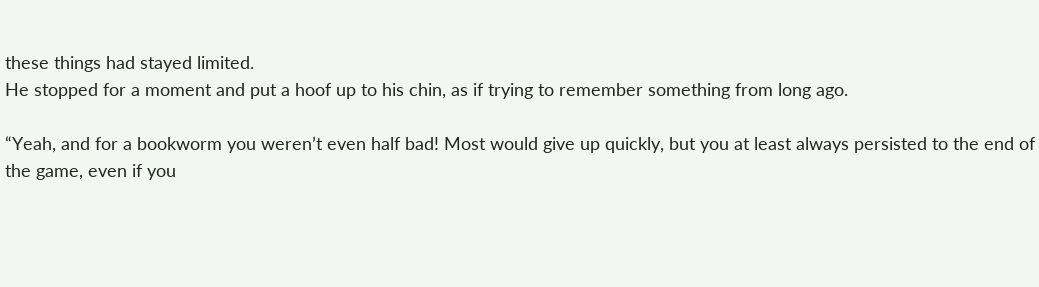these things had stayed limited.
He stopped for a moment and put a hoof up to his chin, as if trying to remember something from long ago.

“Yeah, and for a bookworm you weren’t even half bad! Most would give up quickly, but you at least always persisted to the end of the game, even if you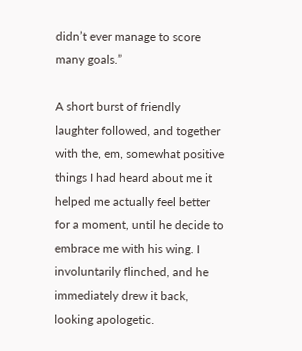didn’t ever manage to score many goals.”

A short burst of friendly laughter followed, and together with the, em, somewhat positive things I had heard about me it helped me actually feel better for a moment, until he decide to embrace me with his wing. I involuntarily flinched, and he immediately drew it back, looking apologetic.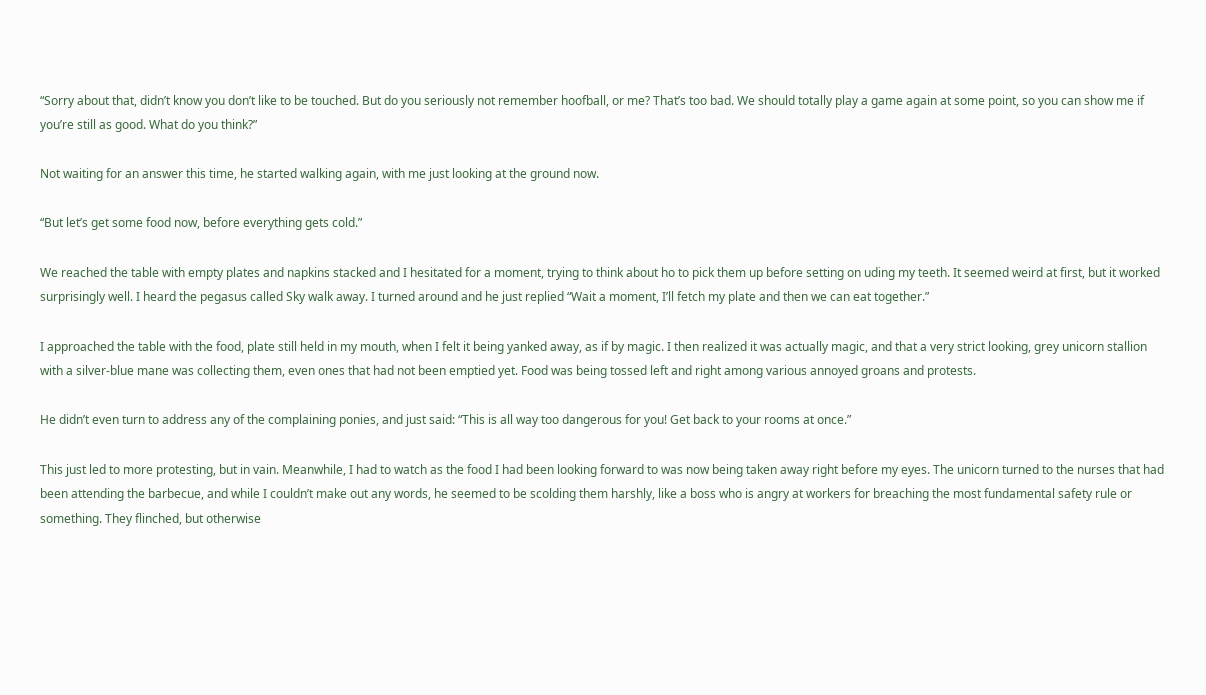“Sorry about that, didn’t know you don’t like to be touched. But do you seriously not remember hoofball, or me? That’s too bad. We should totally play a game again at some point, so you can show me if you’re still as good. What do you think?”

Not waiting for an answer this time, he started walking again, with me just looking at the ground now.

“But let’s get some food now, before everything gets cold.”

We reached the table with empty plates and napkins stacked and I hesitated for a moment, trying to think about ho to pick them up before setting on uding my teeth. It seemed weird at first, but it worked surprisingly well. I heard the pegasus called Sky walk away. I turned around and he just replied “Wait a moment, I’ll fetch my plate and then we can eat together.”

I approached the table with the food, plate still held in my mouth, when I felt it being yanked away, as if by magic. I then realized it was actually magic, and that a very strict looking, grey unicorn stallion with a silver-blue mane was collecting them, even ones that had not been emptied yet. Food was being tossed left and right among various annoyed groans and protests.

He didn’t even turn to address any of the complaining ponies, and just said: “This is all way too dangerous for you! Get back to your rooms at once.”

This just led to more protesting, but in vain. Meanwhile, I had to watch as the food I had been looking forward to was now being taken away right before my eyes. The unicorn turned to the nurses that had been attending the barbecue, and while I couldn’t make out any words, he seemed to be scolding them harshly, like a boss who is angry at workers for breaching the most fundamental safety rule or something. They flinched, but otherwise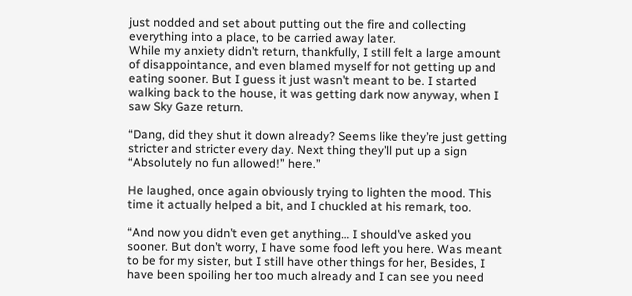just nodded and set about putting out the fire and collecting everything into a place, to be carried away later.
While my anxiety didn’t return, thankfully, I still felt a large amount of disappointance, and even blamed myself for not getting up and eating sooner. But I guess it just wasn’t meant to be. I started walking back to the house, it was getting dark now anyway, when I saw Sky Gaze return.

“Dang, did they shut it down already? Seems like they’re just getting stricter and stricter every day. Next thing they’ll put up a sign “Absolutely no fun allowed!” here.”

He laughed, once again obviously trying to lighten the mood. This time it actually helped a bit, and I chuckled at his remark, too.

“And now you didn’t even get anything… I should’ve asked you sooner. But don’t worry, I have some food left you here. Was meant to be for my sister, but I still have other things for her, Besides, I have been spoiling her too much already and I can see you need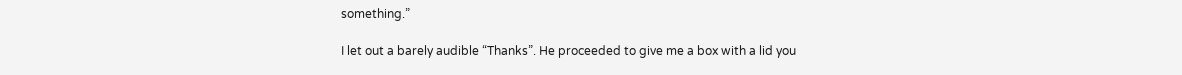something.”

I let out a barely audible “Thanks”. He proceeded to give me a box with a lid you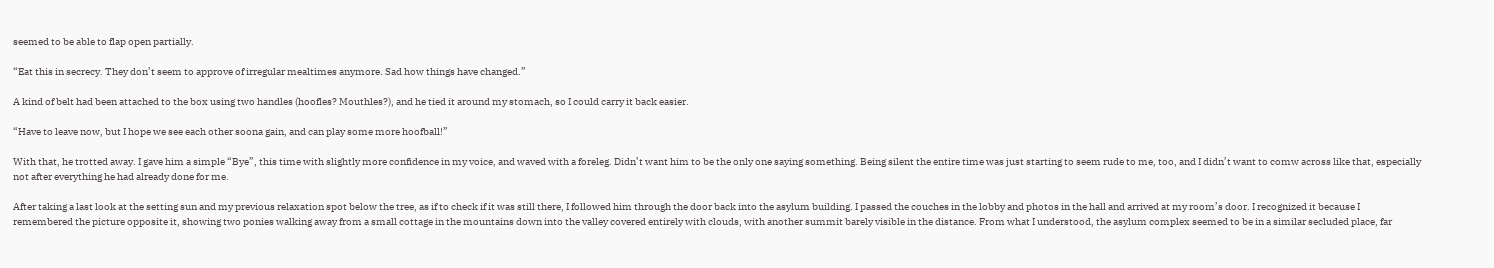seemed to be able to flap open partially.

“Eat this in secrecy. They don’t seem to approve of irregular mealtimes anymore. Sad how things have changed.”

A kind of belt had been attached to the box using two handles (hoofles? Mouthles?), and he tied it around my stomach, so I could carry it back easier.

“Have to leave now, but I hope we see each other soona gain, and can play some more hoofball!”

With that, he trotted away. I gave him a simple “Bye”, this time with slightly more confidence in my voice, and waved with a foreleg. Didn’t want him to be the only one saying something. Being silent the entire time was just starting to seem rude to me, too, and I didn’t want to comw across like that, especially not after everything he had already done for me.

After taking a last look at the setting sun and my previous relaxation spot below the tree, as if to check if it was still there, I followed him through the door back into the asylum building. I passed the couches in the lobby and photos in the hall and arrived at my room’s door. I recognized it because I remembered the picture opposite it, showing two ponies walking away from a small cottage in the mountains down into the valley covered entirely with clouds, with another summit barely visible in the distance. From what I understood, the asylum complex seemed to be in a similar secluded place, far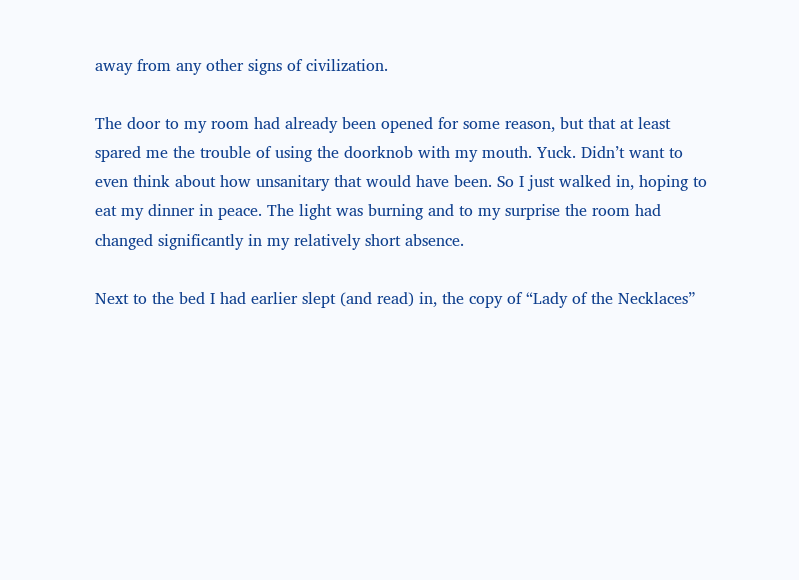away from any other signs of civilization.

The door to my room had already been opened for some reason, but that at least spared me the trouble of using the doorknob with my mouth. Yuck. Didn’t want to even think about how unsanitary that would have been. So I just walked in, hoping to eat my dinner in peace. The light was burning and to my surprise the room had changed significantly in my relatively short absence.

Next to the bed I had earlier slept (and read) in, the copy of “Lady of the Necklaces”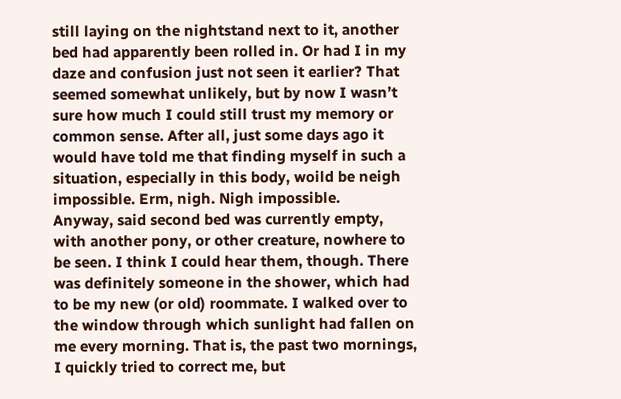still laying on the nightstand next to it, another bed had apparently been rolled in. Or had I in my daze and confusion just not seen it earlier? That seemed somewhat unlikely, but by now I wasn’t sure how much I could still trust my memory or common sense. After all, just some days ago it would have told me that finding myself in such a situation, especially in this body, woild be neigh impossible. Erm, nigh. Nigh impossible.
Anyway, said second bed was currently empty, with another pony, or other creature, nowhere to be seen. I think I could hear them, though. There was definitely someone in the shower, which had to be my new (or old) roommate. I walked over to the window through which sunlight had fallen on me every morning. That is, the past two mornings, I quickly tried to correct me, but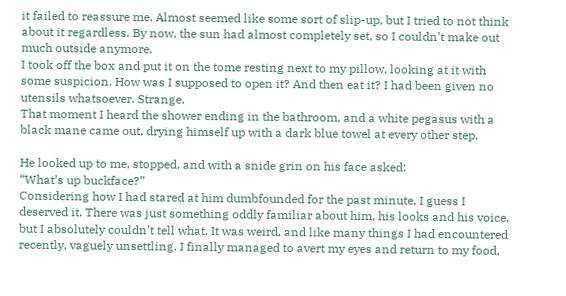it failed to reassure me. Almost seemed like some sort of slip-up, but I tried to not think about it regardless. By now, the sun had almost completely set, so I couldn’t make out much outside anymore.
I took off the box and put it on the tome resting next to my pillow, looking at it with some suspicion. How was I supposed to open it? And then eat it? I had been given no utensils whatsoever. Strange.
That moment I heard the shower ending in the bathroom, and a white pegasus with a black mane came out, drying himself up with a dark blue towel at every other step.

He looked up to me, stopped, and with a snide grin on his face asked:
“What’s up buckface?”
Considering how I had stared at him dumbfounded for the past minute, I guess I deserved it. There was just something oddly familiar about him, his looks and his voice, but I absolutely couldn’t tell what. It was weird, and like many things I had encountered recently, vaguely unsettling. I finally managed to avert my eyes and return to my food,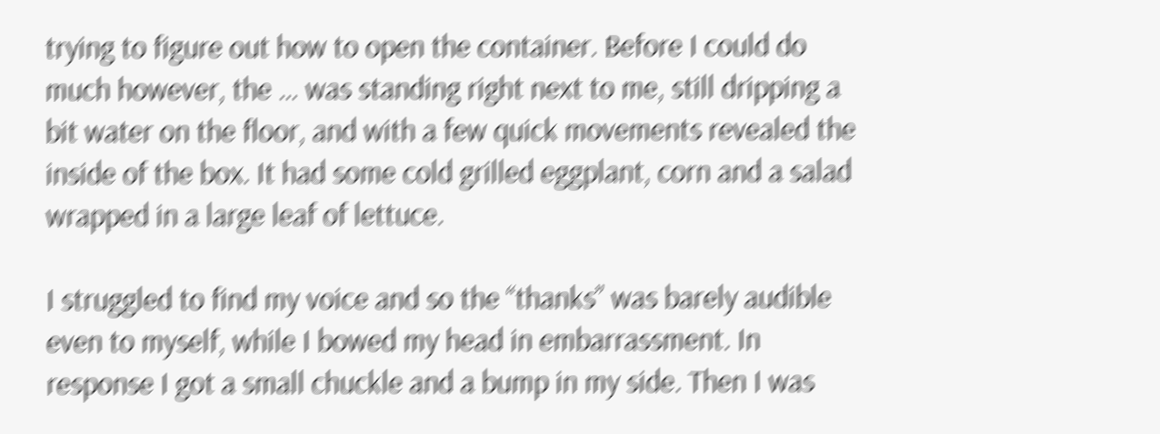trying to figure out how to open the container. Before I could do much however, the … was standing right next to me, still dripping a bit water on the floor, and with a few quick movements revealed the inside of the box. It had some cold grilled eggplant, corn and a salad wrapped in a large leaf of lettuce.

I struggled to find my voice and so the “thanks” was barely audible even to myself, while I bowed my head in embarrassment. In response I got a small chuckle and a bump in my side. Then I was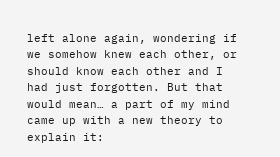left alone again, wondering if we somehow knew each other, or should know each other and I had just forgotten. But that would mean… a part of my mind came up with a new theory to explain it: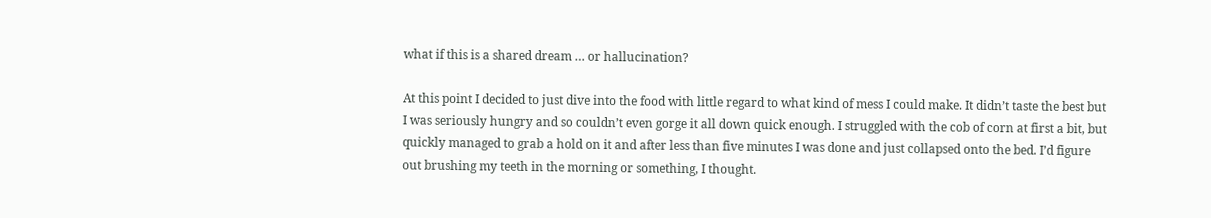what if this is a shared dream … or hallucination?

At this point I decided to just dive into the food with little regard to what kind of mess I could make. It didn’t taste the best but I was seriously hungry and so couldn’t even gorge it all down quick enough. I struggled with the cob of corn at first a bit, but quickly managed to grab a hold on it and after less than five minutes I was done and just collapsed onto the bed. I’d figure out brushing my teeth in the morning or something, I thought.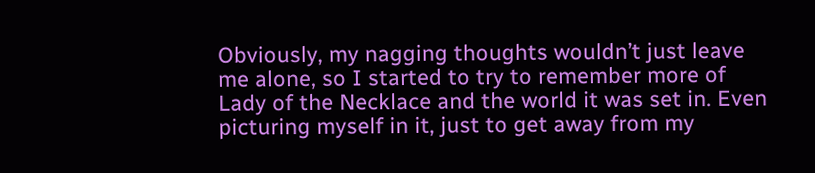Obviously, my nagging thoughts wouldn’t just leave me alone, so I started to try to remember more of Lady of the Necklace and the world it was set in. Even picturing myself in it, just to get away from my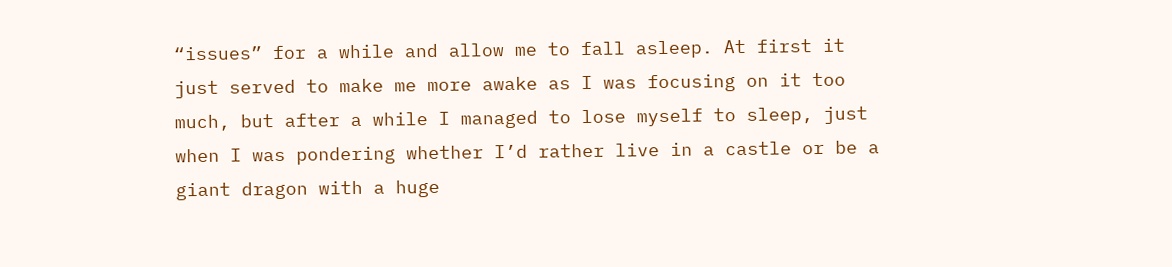“issues” for a while and allow me to fall asleep. At first it just served to make me more awake as I was focusing on it too much, but after a while I managed to lose myself to sleep, just when I was pondering whether I’d rather live in a castle or be a giant dragon with a huge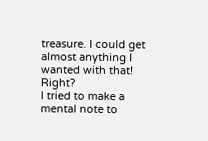treasure. I could get almost anything I wanted with that! Right?
I tried to make a mental note to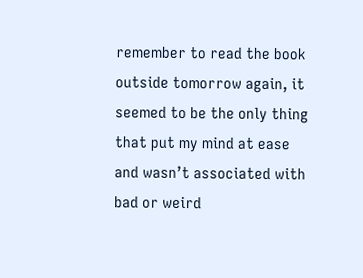remember to read the book outside tomorrow again, it seemed to be the only thing that put my mind at ease and wasn’t associated with bad or weird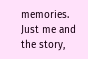memories. Just me and the story,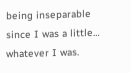being inseparable since I was a little… whatever I was.